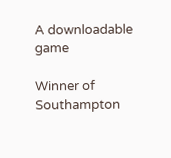A downloadable game

Winner of Southampton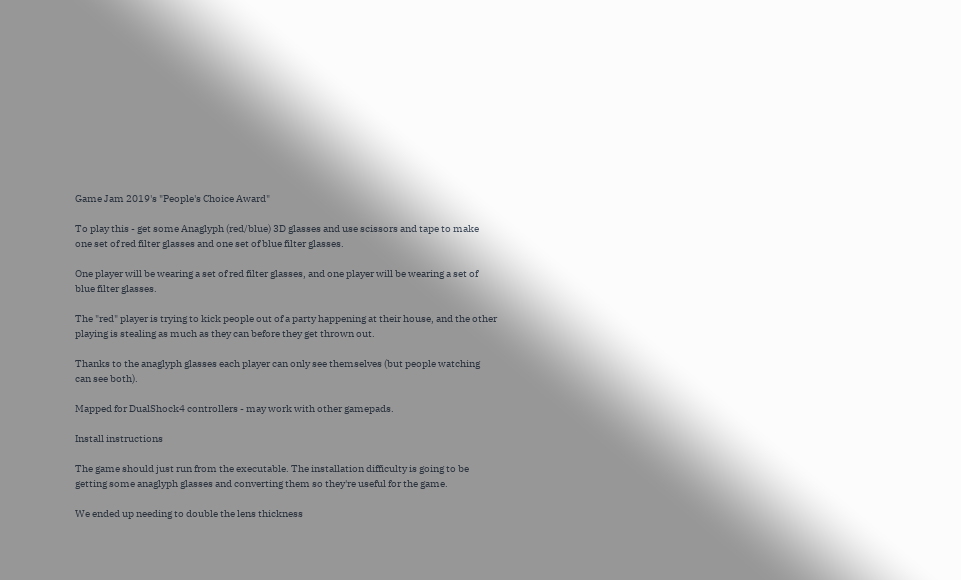Game Jam 2019's "People's Choice Award"

To play this - get some Anaglyph (red/blue) 3D glasses and use scissors and tape to make one set of red filter glasses and one set of blue filter glasses.

One player will be wearing a set of red filter glasses, and one player will be wearing a set of blue filter glasses.

The "red" player is trying to kick people out of a party happening at their house, and the other playing is stealing as much as they can before they get thrown out.

Thanks to the anaglyph glasses each player can only see themselves (but people watching can see both).

Mapped for DualShock4 controllers - may work with other gamepads.

Install instructions

The game should just run from the executable. The installation difficulty is going to be getting some anaglyph glasses and converting them so they're useful for the game.

We ended up needing to double the lens thickness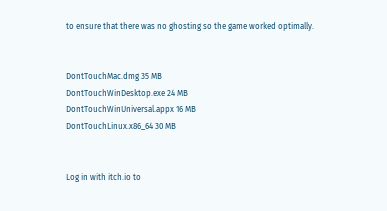to ensure that there was no ghosting so the game worked optimally.


DontTouchMac.dmg 35 MB
DontTouchWinDesktop.exe 24 MB
DontTouchWinUniversal.appx 16 MB
DontTouchLinux.x86_64 30 MB


Log in with itch.io to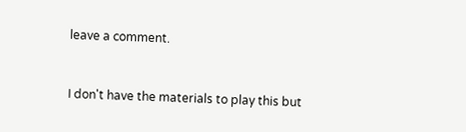leave a comment.


I don't have the materials to play this but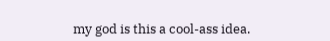my god is this a cool-ass idea.